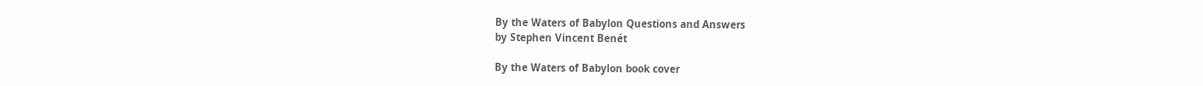By the Waters of Babylon Questions and Answers
by Stephen Vincent Benét

By the Waters of Babylon book cover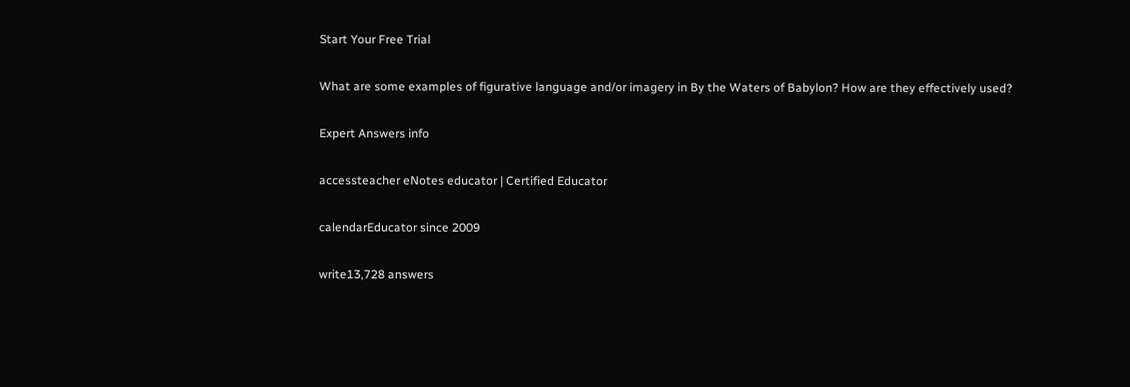Start Your Free Trial

What are some examples of figurative language and/or imagery in By the Waters of Babylon? How are they effectively used?

Expert Answers info

accessteacher eNotes educator | Certified Educator

calendarEducator since 2009

write13,728 answers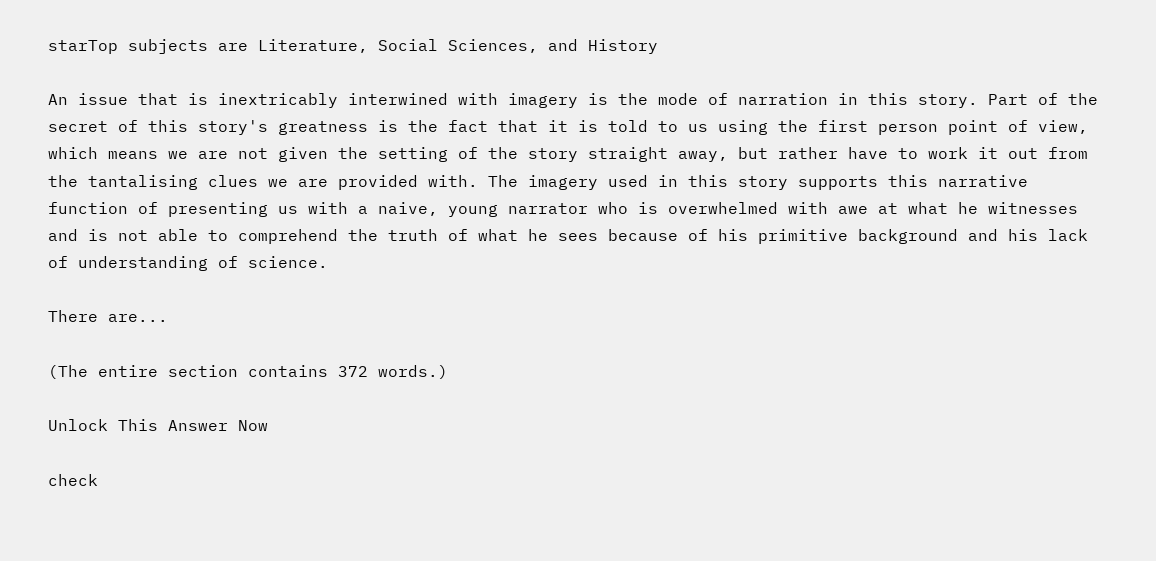starTop subjects are Literature, Social Sciences, and History

An issue that is inextricably interwined with imagery is the mode of narration in this story. Part of the secret of this story's greatness is the fact that it is told to us using the first person point of view, which means we are not given the setting of the story straight away, but rather have to work it out from the tantalising clues we are provided with. The imagery used in this story supports this narrative function of presenting us with a naive, young narrator who is overwhelmed with awe at what he witnesses and is not able to comprehend the truth of what he sees because of his primitive background and his lack of understanding of science.

There are...

(The entire section contains 372 words.)

Unlock This Answer Now

check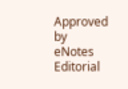Approved by eNotes Editorial